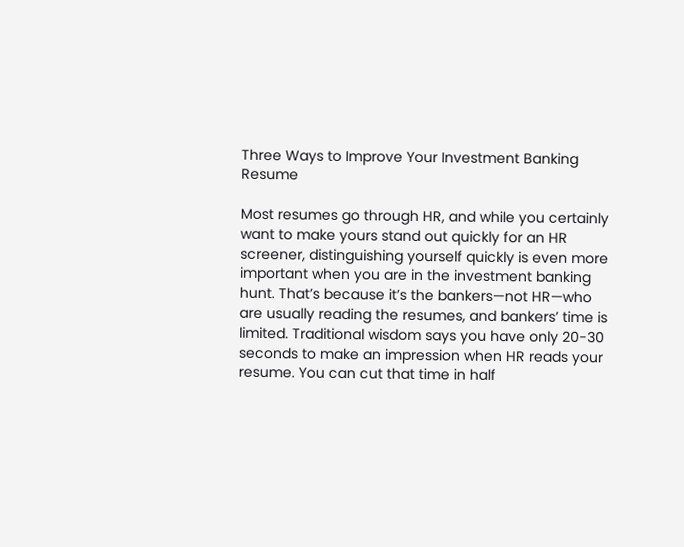Three Ways to Improve Your Investment Banking Resume

Most resumes go through HR, and while you certainly want to make yours stand out quickly for an HR screener, distinguishing yourself quickly is even more important when you are in the investment banking hunt. That’s because it’s the bankers—not HR—who are usually reading the resumes, and bankers’ time is limited. Traditional wisdom says you have only 20-30 seconds to make an impression when HR reads your resume. You can cut that time in half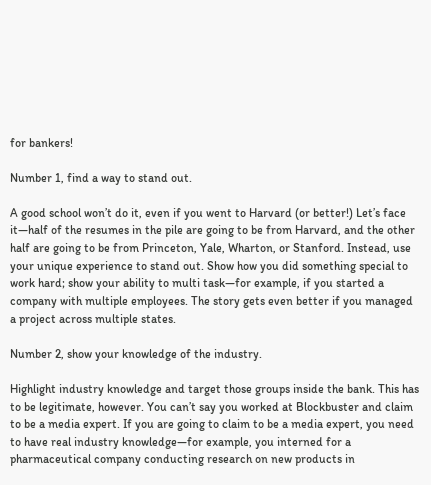for bankers!

Number 1, find a way to stand out.

A good school won’t do it, even if you went to Harvard (or better!) Let’s face it—half of the resumes in the pile are going to be from Harvard, and the other half are going to be from Princeton, Yale, Wharton, or Stanford. Instead, use your unique experience to stand out. Show how you did something special to work hard; show your ability to multi task—for example, if you started a company with multiple employees. The story gets even better if you managed a project across multiple states.

Number 2, show your knowledge of the industry.

Highlight industry knowledge and target those groups inside the bank. This has to be legitimate, however. You can’t say you worked at Blockbuster and claim to be a media expert. If you are going to claim to be a media expert, you need to have real industry knowledge—for example, you interned for a pharmaceutical company conducting research on new products in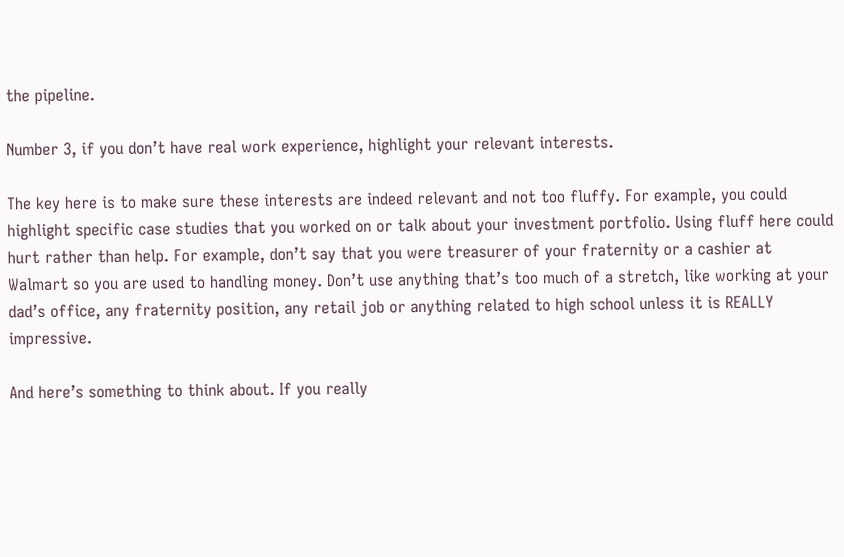the pipeline.

Number 3, if you don’t have real work experience, highlight your relevant interests.

The key here is to make sure these interests are indeed relevant and not too fluffy. For example, you could highlight specific case studies that you worked on or talk about your investment portfolio. Using fluff here could hurt rather than help. For example, don’t say that you were treasurer of your fraternity or a cashier at Walmart so you are used to handling money. Don’t use anything that’s too much of a stretch, like working at your dad’s office, any fraternity position, any retail job or anything related to high school unless it is REALLY impressive.

And here’s something to think about. If you really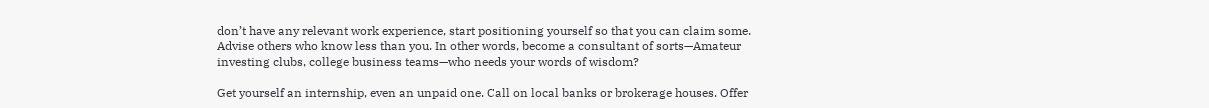don’t have any relevant work experience, start positioning yourself so that you can claim some. Advise others who know less than you. In other words, become a consultant of sorts—Amateur investing clubs, college business teams—who needs your words of wisdom?

Get yourself an internship, even an unpaid one. Call on local banks or brokerage houses. Offer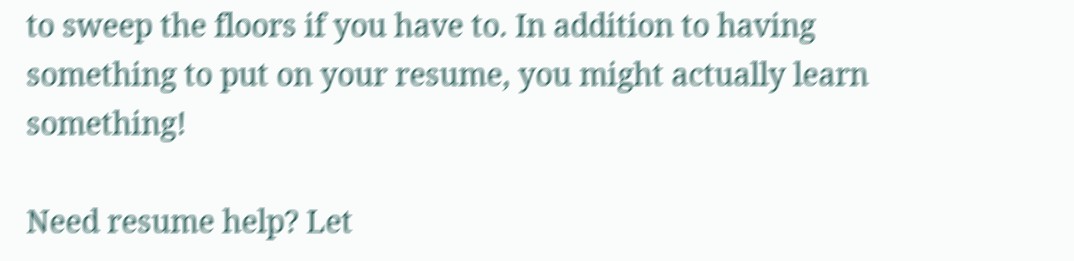to sweep the floors if you have to. In addition to having something to put on your resume, you might actually learn something!

Need resume help? Let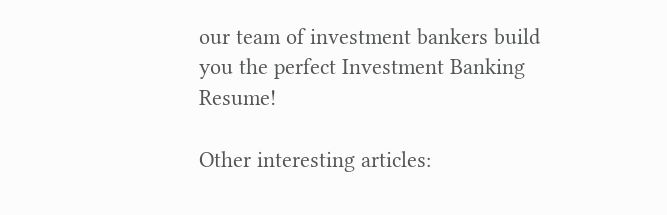our team of investment bankers build you the perfect Investment Banking Resume!

Other interesting articles: